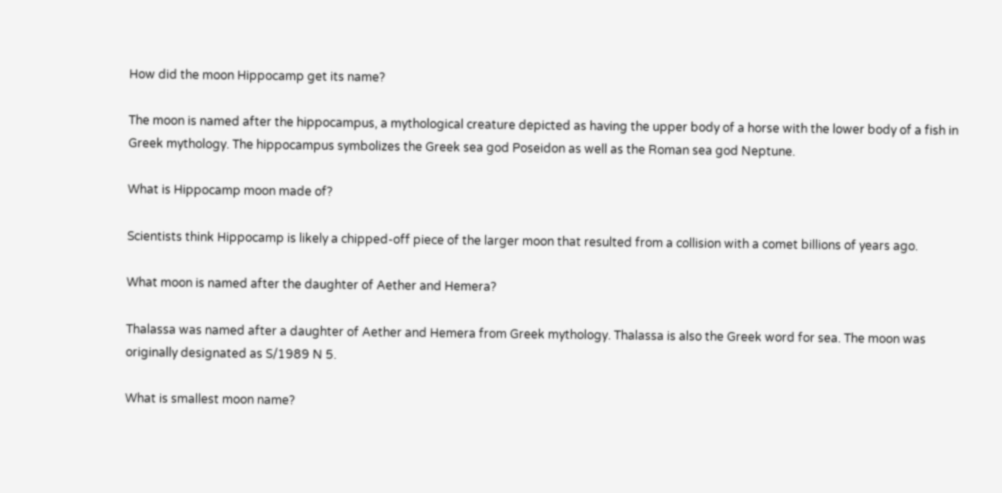How did the moon Hippocamp get its name?

The moon is named after the hippocampus, a mythological creature depicted as having the upper body of a horse with the lower body of a fish in Greek mythology. The hippocampus symbolizes the Greek sea god Poseidon as well as the Roman sea god Neptune.

What is Hippocamp moon made of?

Scientists think Hippocamp is likely a chipped-off piece of the larger moon that resulted from a collision with a comet billions of years ago.

What moon is named after the daughter of Aether and Hemera?

Thalassa was named after a daughter of Aether and Hemera from Greek mythology. Thalassa is also the Greek word for sea. The moon was originally designated as S/1989 N 5.

What is smallest moon name?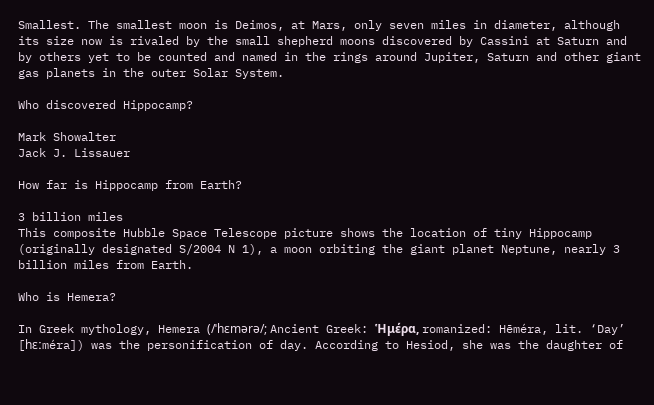Smallest. The smallest moon is Deimos, at Mars, only seven miles in diameter, although its size now is rivaled by the small shepherd moons discovered by Cassini at Saturn and by others yet to be counted and named in the rings around Jupiter, Saturn and other giant gas planets in the outer Solar System.

Who discovered Hippocamp?

Mark Showalter
Jack J. Lissauer

How far is Hippocamp from Earth?

3 billion miles
This composite Hubble Space Telescope picture shows the location of tiny Hippocamp (originally designated S/2004 N 1), a moon orbiting the giant planet Neptune, nearly 3 billion miles from Earth.

Who is Hemera?

In Greek mythology, Hemera (/ˈhɛmərə/; Ancient Greek: Ἡμέρα, romanized: Hēméra, lit. ‘Day’ [hɛːméra]) was the personification of day. According to Hesiod, she was the daughter of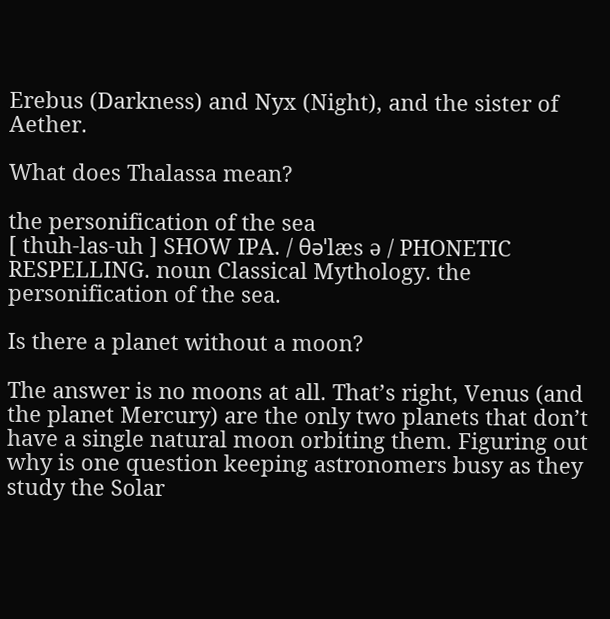Erebus (Darkness) and Nyx (Night), and the sister of Aether.

What does Thalassa mean?

the personification of the sea
[ thuh-las-uh ] SHOW IPA. / θəˈlæs ə / PHONETIC RESPELLING. noun Classical Mythology. the personification of the sea.

Is there a planet without a moon?

The answer is no moons at all. That’s right, Venus (and the planet Mercury) are the only two planets that don’t have a single natural moon orbiting them. Figuring out why is one question keeping astronomers busy as they study the Solar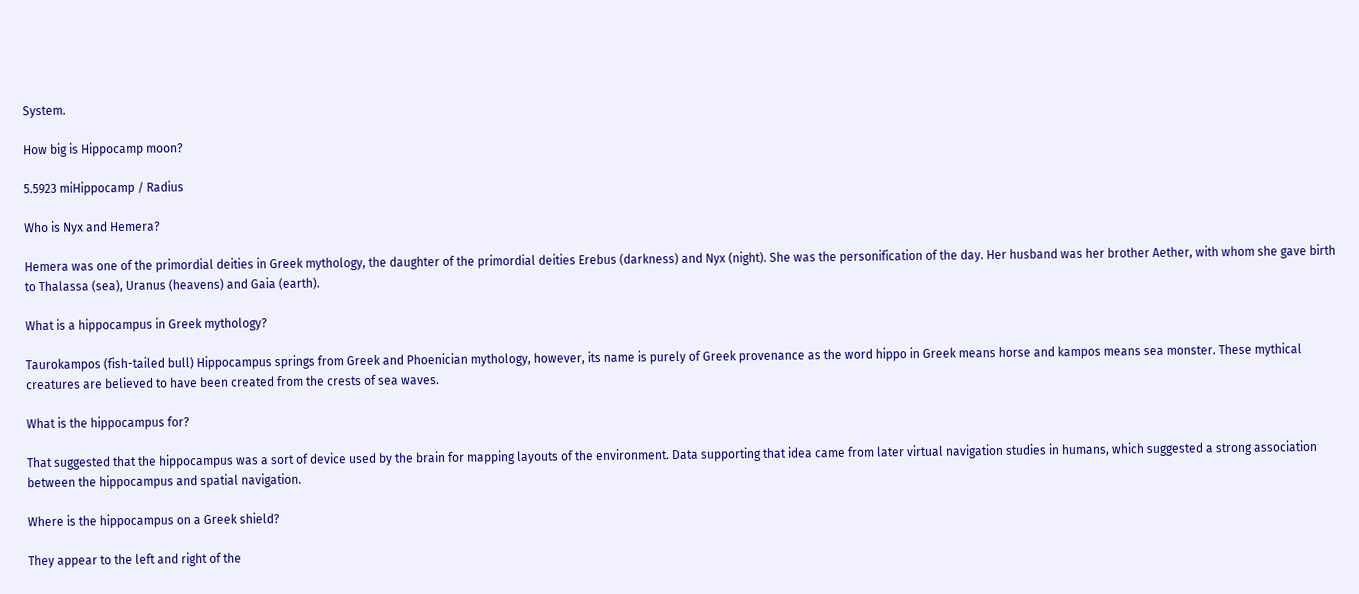System.

How big is Hippocamp moon?

5.5923 miHippocamp / Radius

Who is Nyx and Hemera?

Hemera was one of the primordial deities in Greek mythology, the daughter of the primordial deities Erebus (darkness) and Nyx (night). She was the personification of the day. Her husband was her brother Aether, with whom she gave birth to Thalassa (sea), Uranus (heavens) and Gaia (earth).

What is a hippocampus in Greek mythology?

Taurokampos (fish-tailed bull) Hippocampus springs from Greek and Phoenician mythology, however, its name is purely of Greek provenance as the word hippo in Greek means horse and kampos means sea monster. These mythical creatures are believed to have been created from the crests of sea waves.

What is the hippocampus for?

That suggested that the hippocampus was a sort of device used by the brain for mapping layouts of the environment. Data supporting that idea came from later virtual navigation studies in humans, which suggested a strong association between the hippocampus and spatial navigation.

Where is the hippocampus on a Greek shield?

They appear to the left and right of the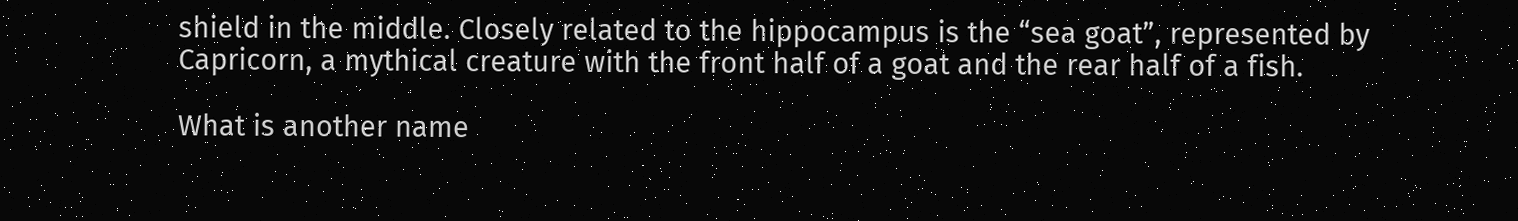shield in the middle. Closely related to the hippocampus is the “sea goat”, represented by Capricorn, a mythical creature with the front half of a goat and the rear half of a fish.

What is another name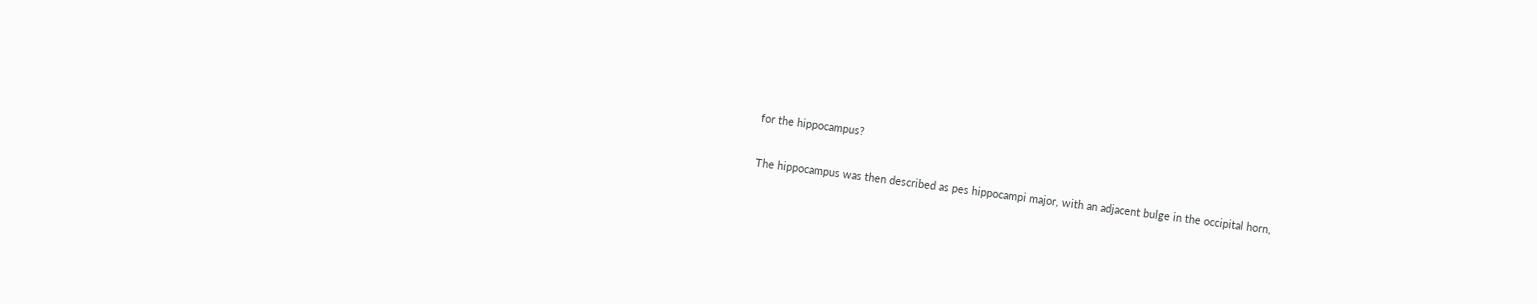for the hippocampus?

The hippocampus was then described as pes hippocampi major, with an adjacent bulge in the occipital horn,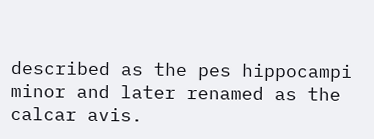described as the pes hippocampi minor and later renamed as the calcar avis.